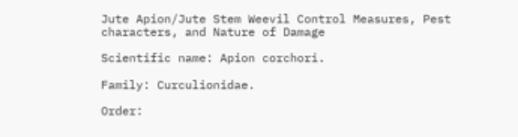Jute Apion/Jute Stem Weevil Control Measures, Pest characters, and Nature of Damage

Scientific name: Apion corchori.

Family: Curculionidae.

Order: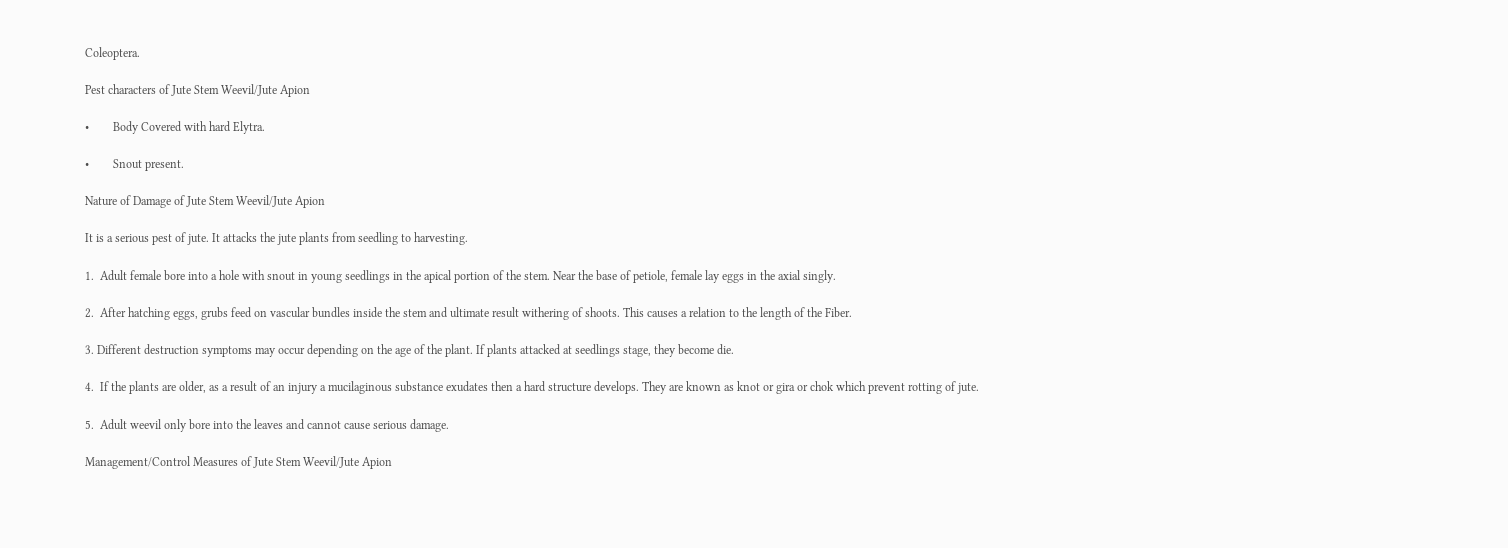Coleoptera.

Pest characters of Jute Stem Weevil/Jute Apion

•        Body Covered with hard Elytra.

•        Snout present.

Nature of Damage of Jute Stem Weevil/Jute Apion

It is a serious pest of jute. It attacks the jute plants from seedling to harvesting.

1.  Adult female bore into a hole with snout in young seedlings in the apical portion of the stem. Near the base of petiole, female lay eggs in the axial singly.

2.  After hatching eggs, grubs feed on vascular bundles inside the stem and ultimate result withering of shoots. This causes a relation to the length of the Fiber.

3. Different destruction symptoms may occur depending on the age of the plant. If plants attacked at seedlings stage, they become die.

4.  If the plants are older, as a result of an injury a mucilaginous substance exudates then a hard structure develops. They are known as knot or gira or chok which prevent rotting of jute.

5.  Adult weevil only bore into the leaves and cannot cause serious damage.

Management/Control Measures of Jute Stem Weevil/Jute Apion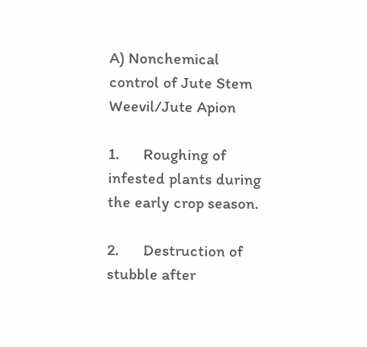A) Nonchemical control of Jute Stem Weevil/Jute Apion

1.      Roughing of infested plants during the early crop season.

2.      Destruction of stubble after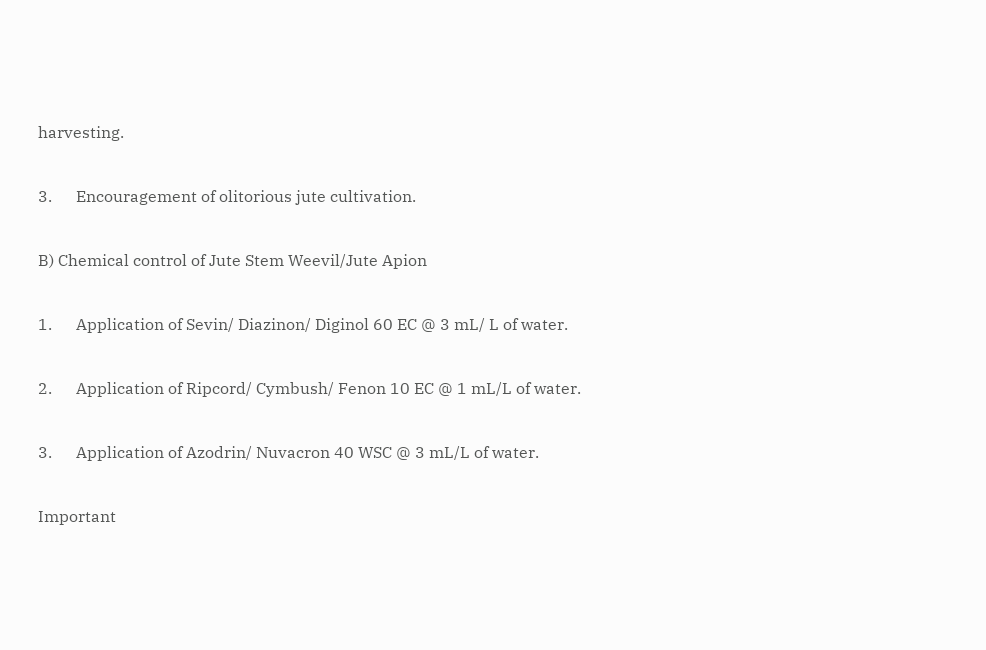harvesting.

3.      Encouragement of olitorious jute cultivation.

B) Chemical control of Jute Stem Weevil/Jute Apion

1.      Application of Sevin/ Diazinon/ Diginol 60 EC @ 3 mL/ L of water.

2.      Application of Ripcord/ Cymbush/ Fenon 10 EC @ 1 mL/L of water.

3.      Application of Azodrin/ Nuvacron 40 WSC @ 3 mL/L of water.

Important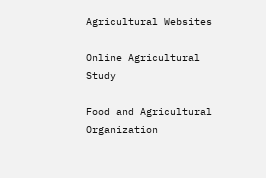Agricultural Websites

Online Agricultural Study

Food and Agricultural Organization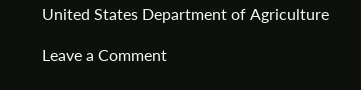United States Department of Agriculture

Leave a Comment